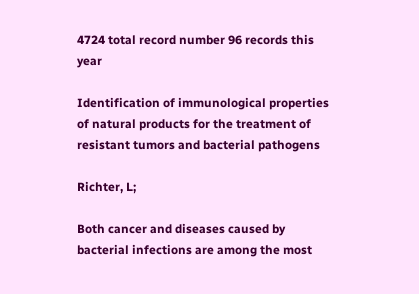4724 total record number 96 records this year

Identification of immunological properties of natural products for the treatment of resistant tumors and bacterial pathogens

Richter, L;

Both cancer and diseases caused by bacterial infections are among the most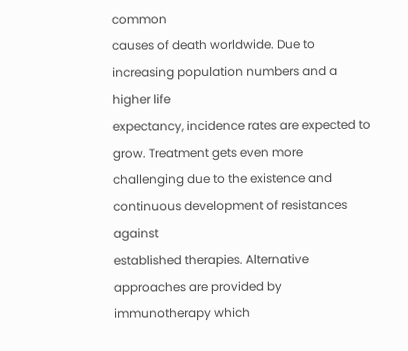common
causes of death worldwide. Due to increasing population numbers and a higher life
expectancy, incidence rates are expected to grow. Treatment gets even more
challenging due to the existence and continuous development of resistances against
established therapies. Alternative approaches are provided by immunotherapy which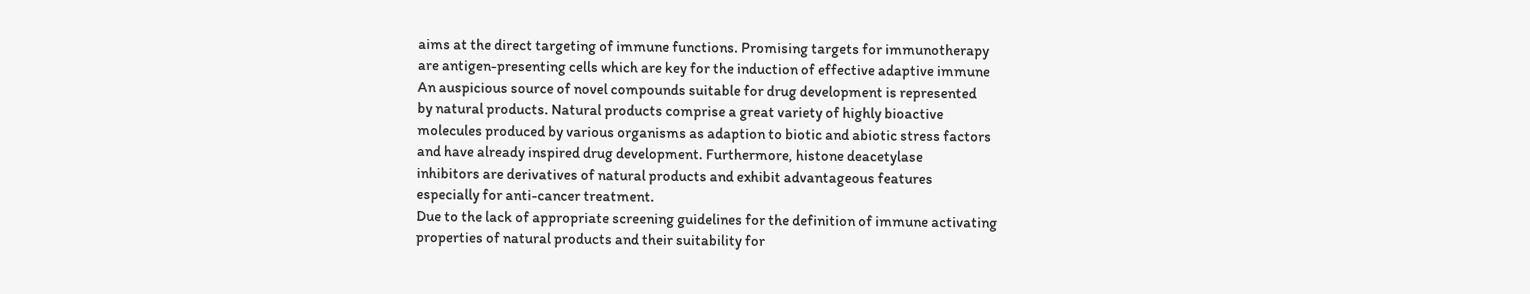aims at the direct targeting of immune functions. Promising targets for immunotherapy
are antigen-presenting cells which are key for the induction of effective adaptive immune
An auspicious source of novel compounds suitable for drug development is represented
by natural products. Natural products comprise a great variety of highly bioactive
molecules produced by various organisms as adaption to biotic and abiotic stress factors
and have already inspired drug development. Furthermore, histone deacetylase
inhibitors are derivatives of natural products and exhibit advantageous features
especially for anti-cancer treatment.
Due to the lack of appropriate screening guidelines for the definition of immune activating
properties of natural products and their suitability for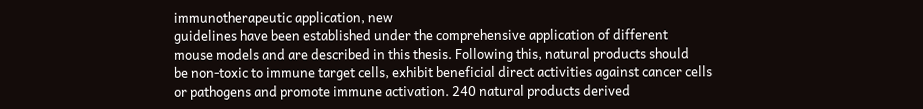immunotherapeutic application, new
guidelines have been established under the comprehensive application of different
mouse models and are described in this thesis. Following this, natural products should
be non-toxic to immune target cells, exhibit beneficial direct activities against cancer cells
or pathogens and promote immune activation. 240 natural products derived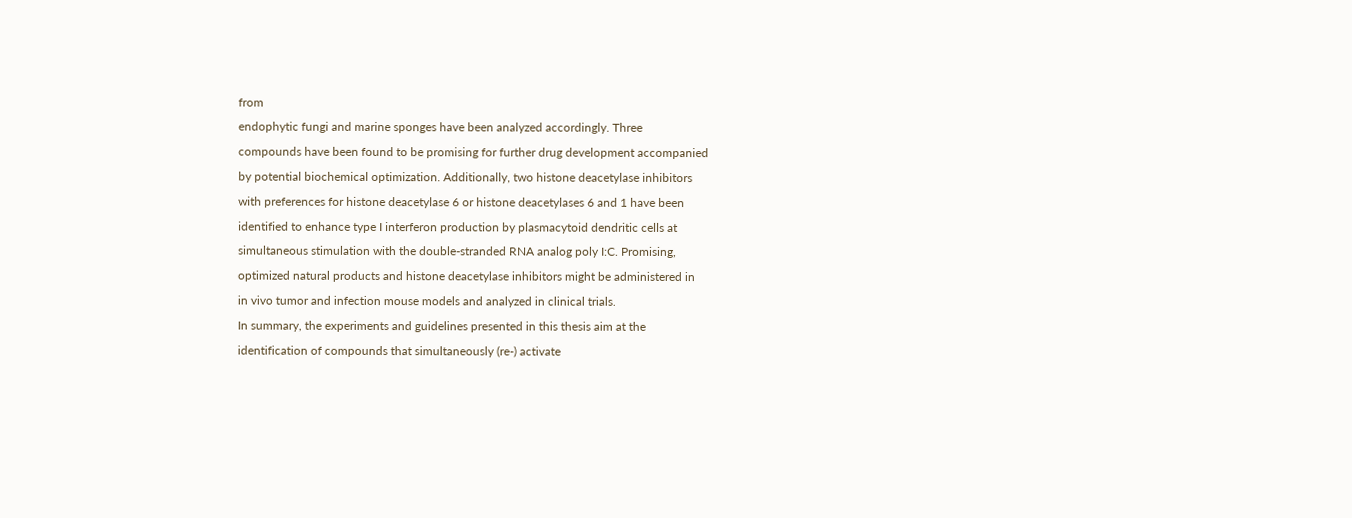from
endophytic fungi and marine sponges have been analyzed accordingly. Three
compounds have been found to be promising for further drug development accompanied
by potential biochemical optimization. Additionally, two histone deacetylase inhibitors
with preferences for histone deacetylase 6 or histone deacetylases 6 and 1 have been
identified to enhance type I interferon production by plasmacytoid dendritic cells at
simultaneous stimulation with the double-stranded RNA analog poly I:C. Promising,
optimized natural products and histone deacetylase inhibitors might be administered in
in vivo tumor and infection mouse models and analyzed in clinical trials.
In summary, the experiments and guidelines presented in this thesis aim at the
identification of compounds that simultaneously (re-) activate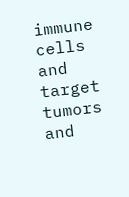immune cells and target
tumors and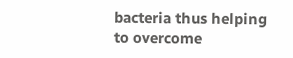bacteria thus helping to overcome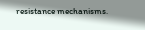resistance mechanisms.